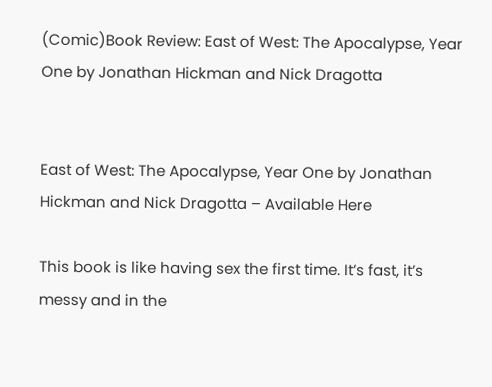(Comic)Book Review: East of West: The Apocalypse, Year One by Jonathan Hickman and Nick Dragotta


East of West: The Apocalypse, Year One by Jonathan Hickman and Nick Dragotta – Available Here

This book is like having sex the first time. It’s fast, it’s messy and in the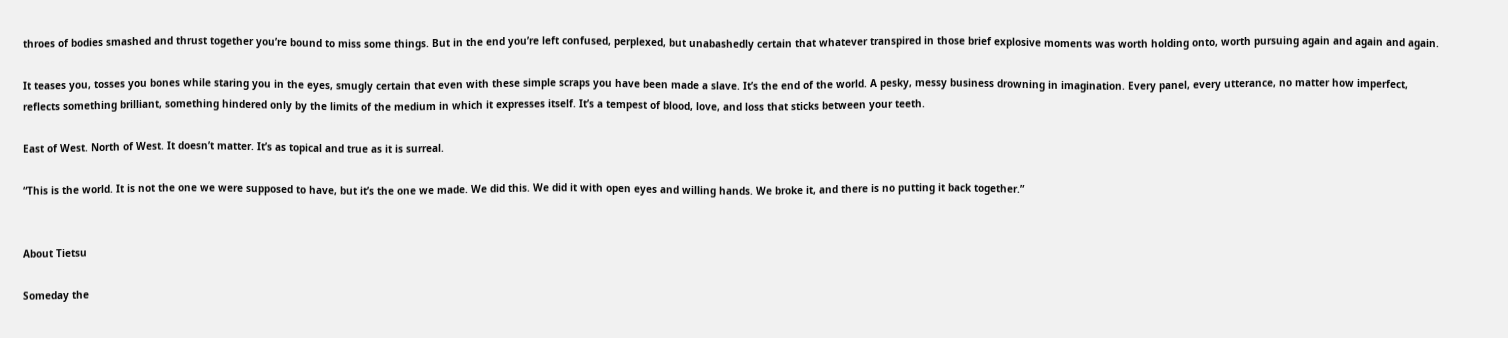throes of bodies smashed and thrust together you’re bound to miss some things. But in the end you’re left confused, perplexed, but unabashedly certain that whatever transpired in those brief explosive moments was worth holding onto, worth pursuing again and again and again.

It teases you, tosses you bones while staring you in the eyes, smugly certain that even with these simple scraps you have been made a slave. It’s the end of the world. A pesky, messy business drowning in imagination. Every panel, every utterance, no matter how imperfect, reflects something brilliant, something hindered only by the limits of the medium in which it expresses itself. It’s a tempest of blood, love, and loss that sticks between your teeth.

East of West. North of West. It doesn’t matter. It’s as topical and true as it is surreal.

“This is the world. It is not the one we were supposed to have, but it’s the one we made. We did this. We did it with open eyes and willing hands. We broke it, and there is no putting it back together.”


About Tietsu

Someday the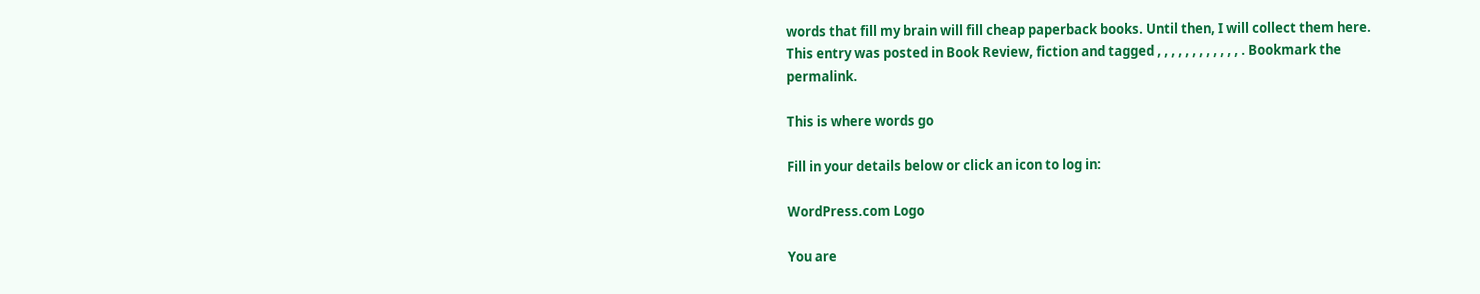words that fill my brain will fill cheap paperback books. Until then, I will collect them here.
This entry was posted in Book Review, fiction and tagged , , , , , , , , , , , , . Bookmark the permalink.

This is where words go

Fill in your details below or click an icon to log in:

WordPress.com Logo

You are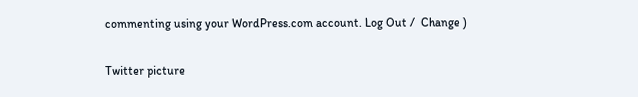commenting using your WordPress.com account. Log Out /  Change )

Twitter picture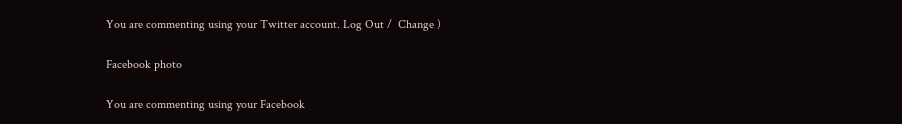You are commenting using your Twitter account. Log Out /  Change )

Facebook photo

You are commenting using your Facebook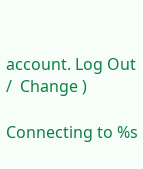account. Log Out /  Change )

Connecting to %s